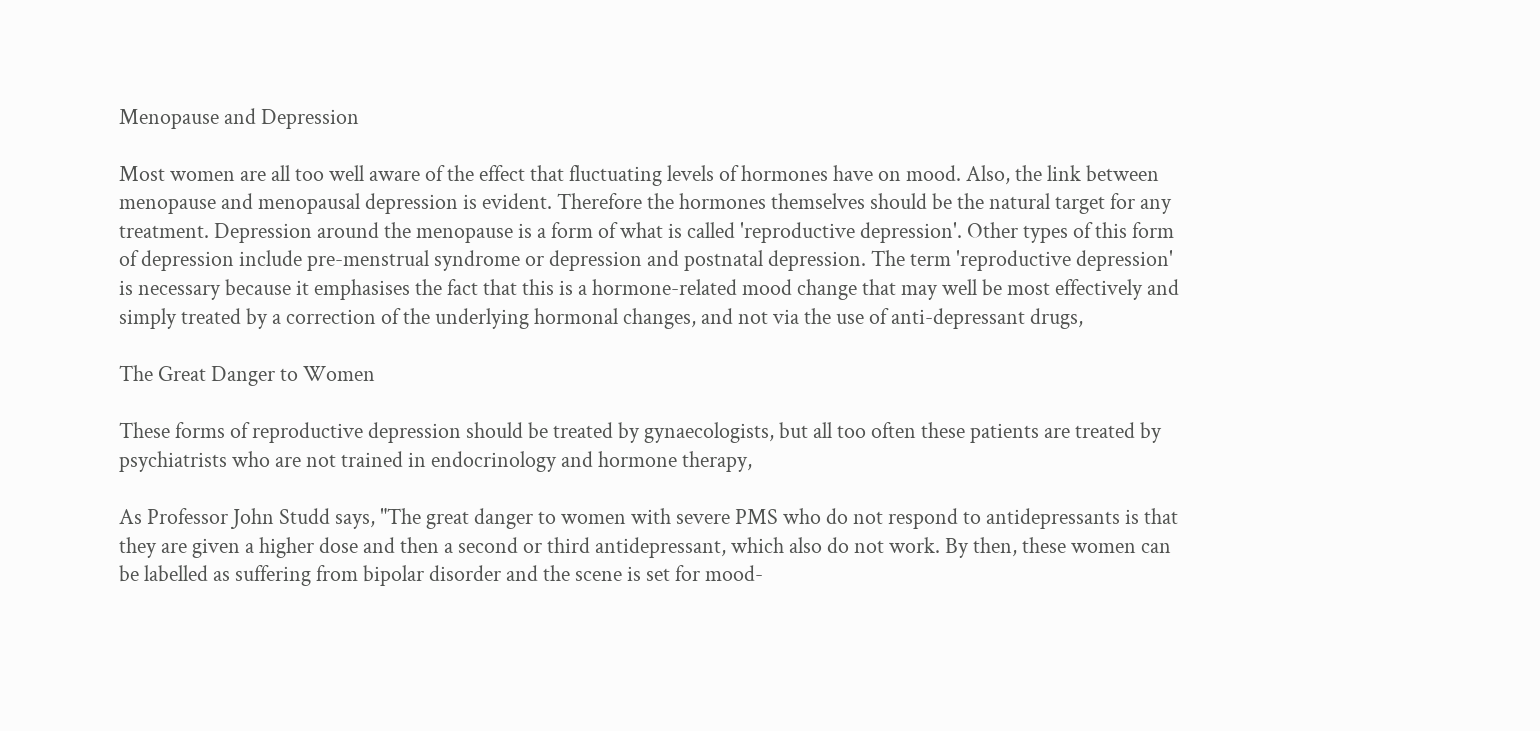Menopause and Depression

Most women are all too well aware of the effect that fluctuating levels of hormones have on mood. Also, the link between menopause and menopausal depression is evident. Therefore the hormones themselves should be the natural target for any treatment. Depression around the menopause is a form of what is called 'reproductive depression'. Other types of this form of depression include pre-menstrual syndrome or depression and postnatal depression. The term 'reproductive depression' is necessary because it emphasises the fact that this is a hormone-related mood change that may well be most effectively and simply treated by a correction of the underlying hormonal changes, and not via the use of anti-depressant drugs,

The Great Danger to Women

These forms of reproductive depression should be treated by gynaecologists, but all too often these patients are treated by psychiatrists who are not trained in endocrinology and hormone therapy,

As Professor John Studd says, "The great danger to women with severe PMS who do not respond to antidepressants is that they are given a higher dose and then a second or third antidepressant, which also do not work. By then, these women can be labelled as suffering from bipolar disorder and the scene is set for mood-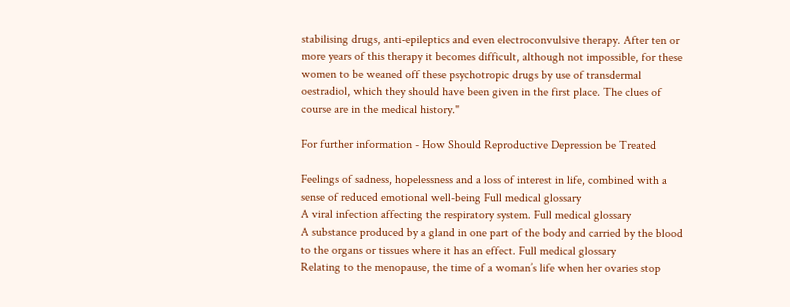stabilising drugs, anti-epileptics and even electroconvulsive therapy. After ten or more years of this therapy it becomes difficult, although not impossible, for these women to be weaned off these psychotropic drugs by use of transdermal oestradiol, which they should have been given in the first place. The clues of course are in the medical history."

For further information - How Should Reproductive Depression be Treated

Feelings of sadness, hopelessness and a loss of interest in life, combined with a sense of reduced emotional well-being Full medical glossary
A viral infection affecting the respiratory system. Full medical glossary
A substance produced by a gland in one part of the body and carried by the blood to the organs or tissues where it has an effect. Full medical glossary
Relating to the menopause, the time of a woman’s life when her ovaries stop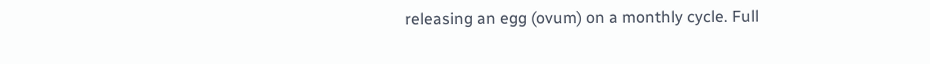releasing an egg (ovum) on a monthly cycle. Full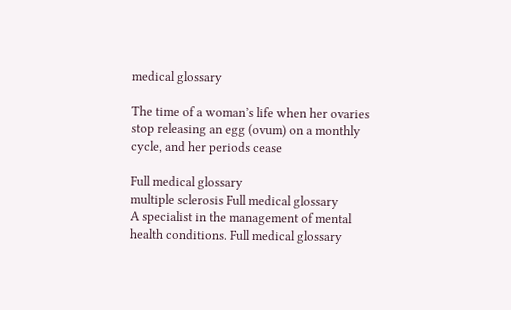medical glossary

The time of a woman’s life when her ovaries stop releasing an egg (ovum) on a monthly cycle, and her periods cease

Full medical glossary
multiple sclerosis Full medical glossary
A specialist in the management of mental health conditions. Full medical glossary